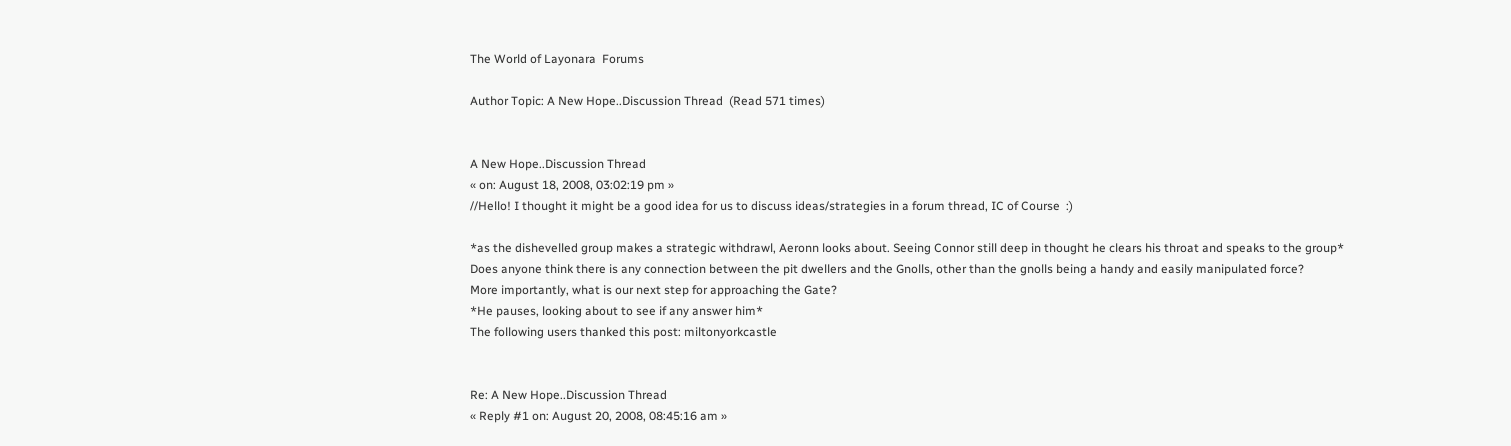The World of Layonara  Forums

Author Topic: A New Hope..Discussion Thread  (Read 571 times)


A New Hope..Discussion Thread
« on: August 18, 2008, 03:02:19 pm »
//Hello! I thought it might be a good idea for us to discuss ideas/strategies in a forum thread, IC of Course  :)

*as the dishevelled group makes a strategic withdrawl, Aeronn looks about. Seeing Connor still deep in thought he clears his throat and speaks to the group*
Does anyone think there is any connection between the pit dwellers and the Gnolls, other than the gnolls being a handy and easily manipulated force?
More importantly, what is our next step for approaching the Gate?
*He pauses, looking about to see if any answer him*
The following users thanked this post: miltonyorkcastle


Re: A New Hope..Discussion Thread
« Reply #1 on: August 20, 2008, 08:45:16 am »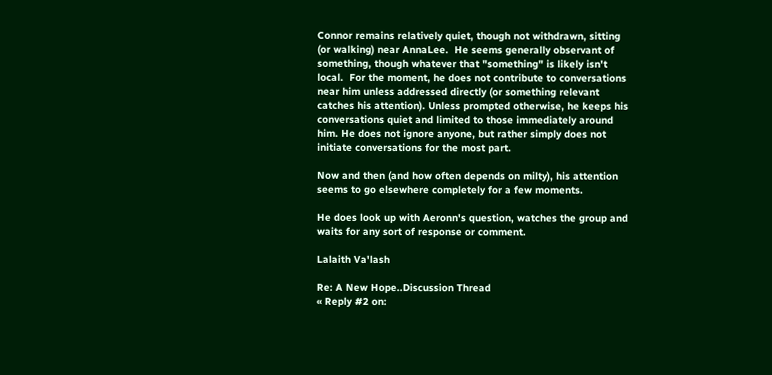Connor remains relatively quiet, though not withdrawn, sitting (or walking) near AnnaLee.  He seems generally observant of something, though whatever that "something" is likely isn't local.  For the moment, he does not contribute to conversations near him unless addressed directly (or something relevant catches his attention). Unless prompted otherwise, he keeps his conversations quiet and limited to those immediately around him. He does not ignore anyone, but rather simply does not initiate conversations for the most part.

Now and then (and how often depends on milty), his attention seems to go elsewhere completely for a few moments.

He does look up with Aeronn's question, watches the group and waits for any sort of response or comment.

Lalaith Va'lash

Re: A New Hope..Discussion Thread
« Reply #2 on: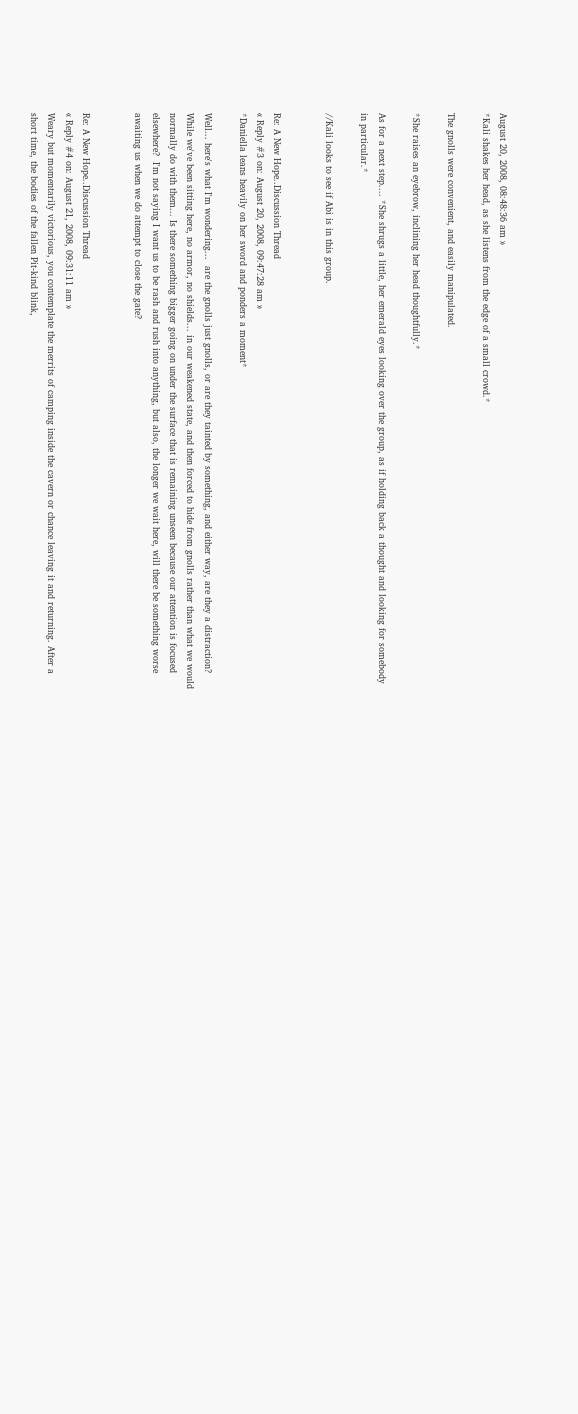August 20, 2008, 08:48:36 am »
*Kali shakes her head, as she listens from the edge of a small crowd.*

The gnolls were convenient, and easily manipulated.

*She raises an eyebrow, inclining her head thoughtfully.*

As for a next step.... *She shrugs a little, her emerald eyes looking over the group, as if holding back a thought and looking for somebody in particular.*

//Kali looks to see if Abi is in this group.


Re: A New Hope..Discussion Thread
« Reply #3 on: August 20, 2008, 09:47:28 am »
*Daniella leans heavily on her sword and ponders a moment*

Well... here's what I'm wondering...  are the gnolls just gnolls, or are they tainted by something, and either way, are they a distraction?  While we've been sitting here, no armor, no shields... in our weakened state, and then forced to hide from gnolls rather than what we would normally do with them... Is there something bigger going on under the surface that is remaining unseen because our attention is focused elsewhere?  I'm not saying I want us to be rash and rush into anything, but also, the longer we wait here, will there be something worse awaiting us when we do attempt to close the gate?


Re: A New Hope..Discussion Thread
« Reply #4 on: August 21, 2008, 09:31:11 am »
Weary but momentarily victorious, you contemplate the merrits of camping inside the cavern or chance leaving it and returning. After a short time, the bodies of the fallen Pit-kind blink,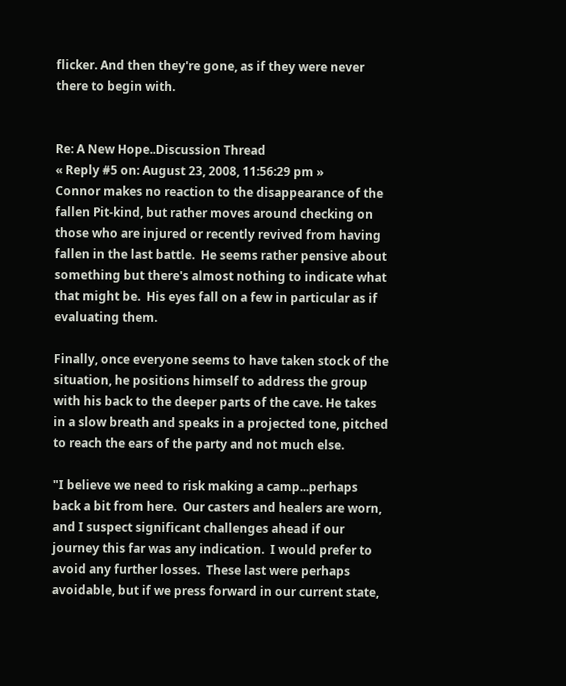flicker. And then they're gone, as if they were never there to begin with.


Re: A New Hope..Discussion Thread
« Reply #5 on: August 23, 2008, 11:56:29 pm »
Connor makes no reaction to the disappearance of the fallen Pit-kind, but rather moves around checking on those who are injured or recently revived from having fallen in the last battle.  He seems rather pensive about something but there's almost nothing to indicate what that might be.  His eyes fall on a few in particular as if evaluating them.

Finally, once everyone seems to have taken stock of the situation, he positions himself to address the group with his back to the deeper parts of the cave. He takes in a slow breath and speaks in a projected tone, pitched to reach the ears of the party and not much else.

"I believe we need to risk making a camp...perhaps back a bit from here.  Our casters and healers are worn, and I suspect significant challenges ahead if our journey this far was any indication.  I would prefer to avoid any further losses.  These last were perhaps avoidable, but if we press forward in our current state,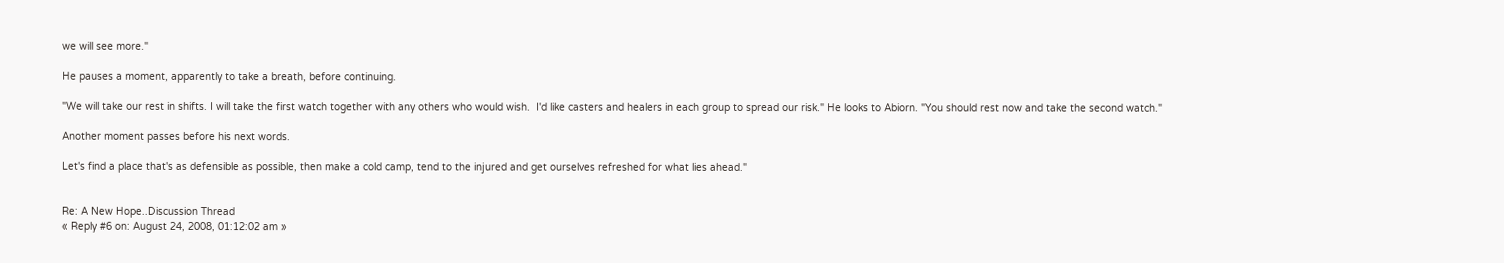we will see more."

He pauses a moment, apparently to take a breath, before continuing.

"We will take our rest in shifts. I will take the first watch together with any others who would wish.  I'd like casters and healers in each group to spread our risk." He looks to Abiorn. "You should rest now and take the second watch."

Another moment passes before his next words.

Let's find a place that's as defensible as possible, then make a cold camp, tend to the injured and get ourselves refreshed for what lies ahead."


Re: A New Hope..Discussion Thread
« Reply #6 on: August 24, 2008, 01:12:02 am »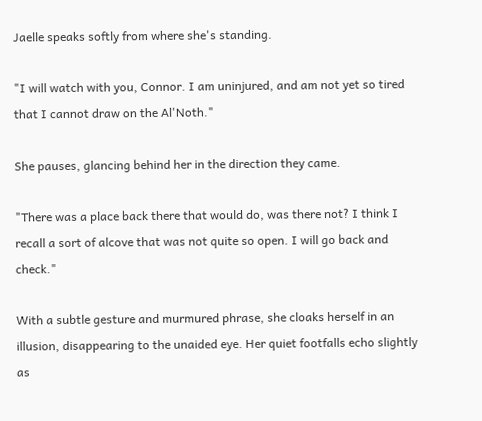Jaelle speaks softly from where she's standing.

"I will watch with you, Connor. I am uninjured, and am not yet so tired that I cannot draw on the Al'Noth."

She pauses, glancing behind her in the direction they came.

"There was a place back there that would do, was there not? I think I recall a sort of alcove that was not quite so open. I will go back and check."

With a subtle gesture and murmured phrase, she cloaks herself in an illusion, disappearing to the unaided eye. Her quiet footfalls echo slightly as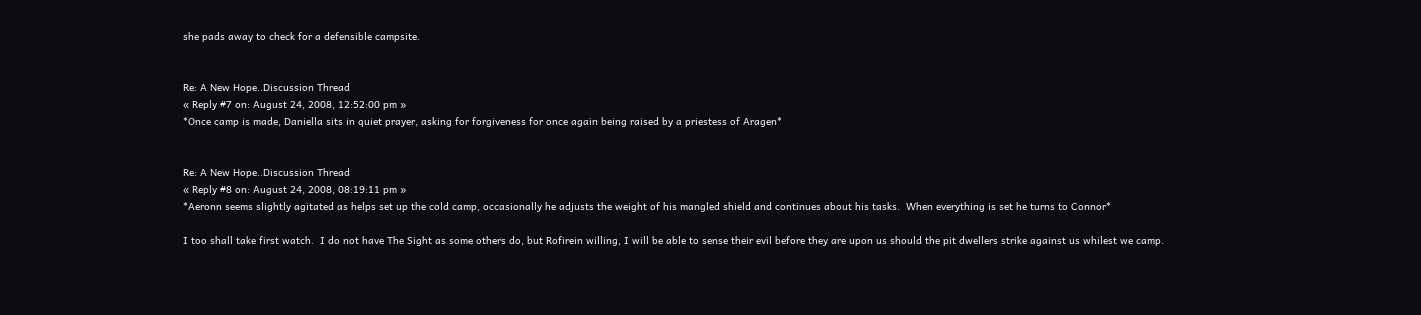she pads away to check for a defensible campsite.


Re: A New Hope..Discussion Thread
« Reply #7 on: August 24, 2008, 12:52:00 pm »
*Once camp is made, Daniella sits in quiet prayer, asking for forgiveness for once again being raised by a priestess of Aragen*


Re: A New Hope..Discussion Thread
« Reply #8 on: August 24, 2008, 08:19:11 pm »
*Aeronn seems slightly agitated as helps set up the cold camp, occasionally he adjusts the weight of his mangled shield and continues about his tasks.  When everything is set he turns to Connor*

I too shall take first watch.  I do not have The Sight as some others do, but Rofirein willing, I will be able to sense their evil before they are upon us should the pit dwellers strike against us whilest we camp.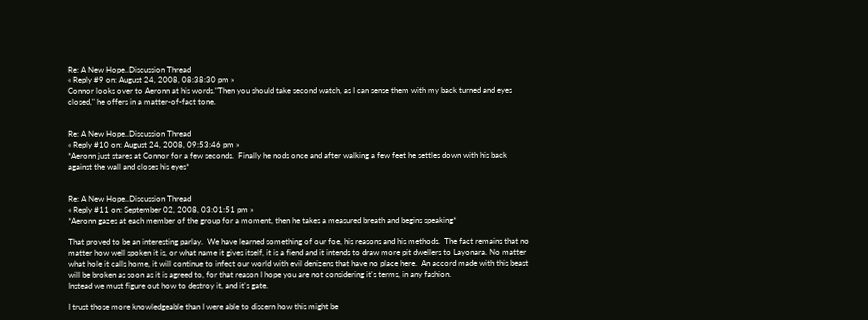Re: A New Hope..Discussion Thread
« Reply #9 on: August 24, 2008, 08:38:30 pm »
Connor looks over to Aeronn at his words."Then you should take second watch, as I can sense them with my back turned and eyes closed," he offers in a matter-of-fact tone.


Re: A New Hope..Discussion Thread
« Reply #10 on: August 24, 2008, 09:53:46 pm »
*Aeronn just stares at Connor for a few seconds.  Finally he nods once and after walking a few feet he settles down with his back against the wall and closes his eyes*


Re: A New Hope..Discussion Thread
« Reply #11 on: September 02, 2008, 03:01:51 pm »
*Aeronn gazes at each member of the group for a moment, then he takes a measured breath and begins speaking*

That proved to be an interesting parlay.  We have learned something of our foe, his reasons and his methods.  The fact remains that no matter how well spoken it is, or what name it gives itself, it is a fiend and it intends to draw more pit dwellers to Layonara. No matter what hole it calls home, it will continue to infect our world with evil denizens that have no place here.  An accord made with this beast will be broken as soon as it is agreed to, for that reason I hope you are not considering it's terms, in any fashion.
Instead we must figure out how to destroy it, and it's gate.

I trust those more knowledgeable than I were able to discern how this might be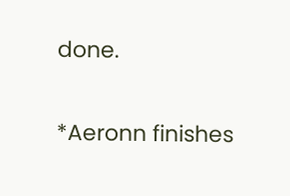done.

*Aeronn finishes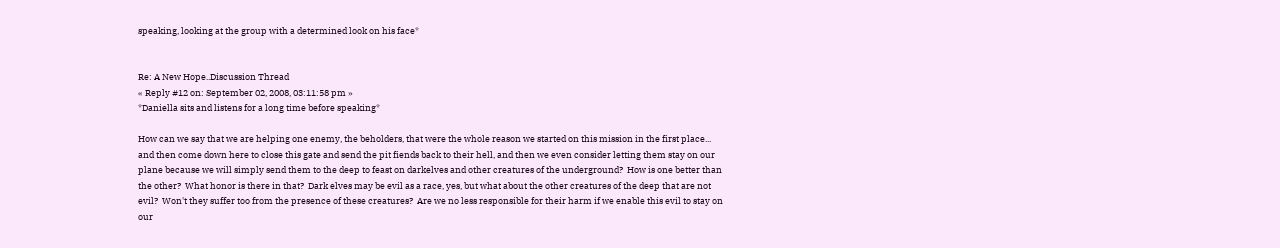speaking, looking at the group with a determined look on his face*


Re: A New Hope..Discussion Thread
« Reply #12 on: September 02, 2008, 03:11:58 pm »
*Daniella sits and listens for a long time before speaking*

How can we say that we are helping one enemy, the beholders, that were the whole reason we started on this mission in the first place... and then come down here to close this gate and send the pit fiends back to their hell, and then we even consider letting them stay on our plane because we will simply send them to the deep to feast on darkelves and other creatures of the underground?  How is one better than the other?  What honor is there in that?  Dark elves may be evil as a race, yes, but what about the other creatures of the deep that are not evil?  Won't they suffer too from the presence of these creatures?  Are we no less responsible for their harm if we enable this evil to stay on our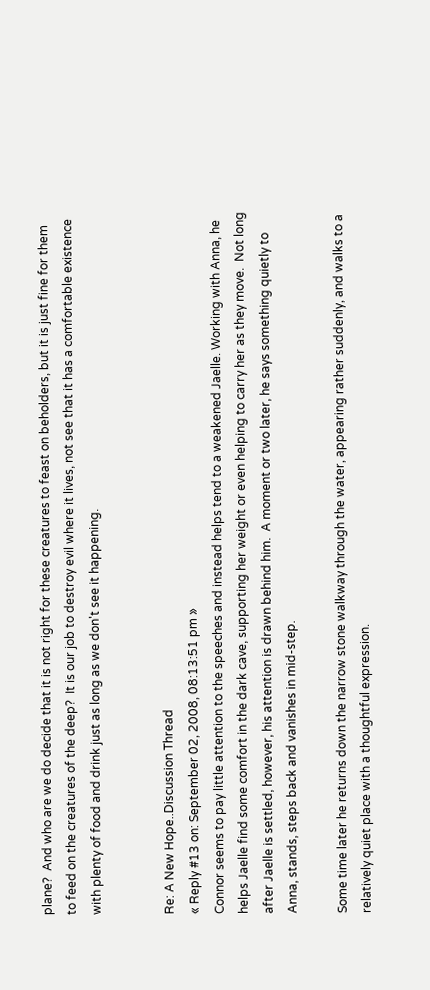plane?  And who are we do decide that it is not right for these creatures to feast on beholders, but it is just fine for them to feed on the creatures of the deep?  It is our job to destroy evil where it lives, not see that it has a comfortable existence with plenty of food and drink just as long as we don't see it happening.


Re: A New Hope..Discussion Thread
« Reply #13 on: September 02, 2008, 08:13:51 pm »
Connor seems to pay little attention to the speeches and instead helps tend to a weakened Jaelle. Working with Anna, he helps Jaelle find some comfort in the dark cave, supporting her weight or even helping to carry her as they move.  Not long after Jaelle is settled, however, his attention is drawn behind him.  A moment or two later, he says something quietly to Anna, stands, steps back and vanishes in mid-step.

Some time later he returns down the narrow stone walkway through the water, appearing rather suddenly, and walks to a relatively quiet place with a thoughtful expression.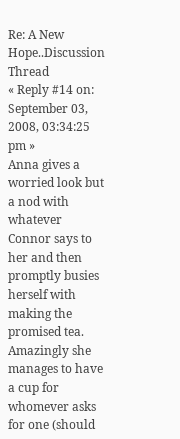Re: A New Hope..Discussion Thread
« Reply #14 on: September 03, 2008, 03:34:25 pm »
Anna gives a worried look but a nod with whatever Connor says to her and then promptly busies herself with making the promised tea. Amazingly she manages to have a cup for whomever asks for one (should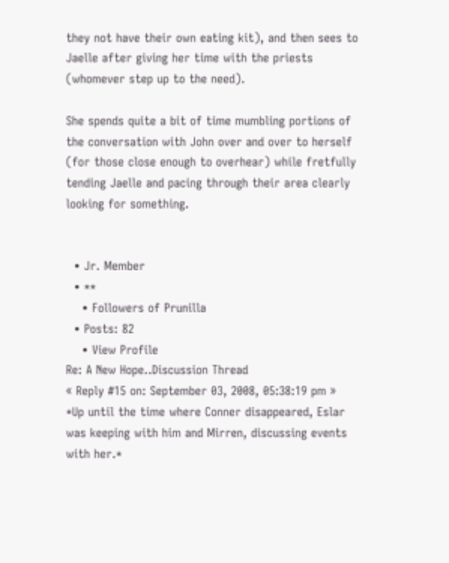they not have their own eating kit), and then sees to Jaelle after giving her time with the priests (whomever step up to the need).

She spends quite a bit of time mumbling portions of the conversation with John over and over to herself (for those close enough to overhear) while fretfully tending Jaelle and pacing through their area clearly looking for something.


  • Jr. Member
  • **
    • Followers of Prunilla
  • Posts: 82
    • View Profile
Re: A New Hope..Discussion Thread
« Reply #15 on: September 03, 2008, 05:38:19 pm »
*Up until the time where Conner disappeared, Eslar was keeping with him and Mirren, discussing events with her.*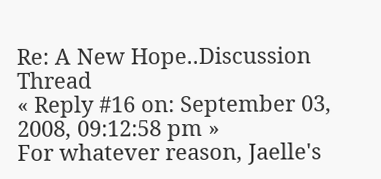Re: A New Hope..Discussion Thread
« Reply #16 on: September 03, 2008, 09:12:58 pm »
For whatever reason, Jaelle's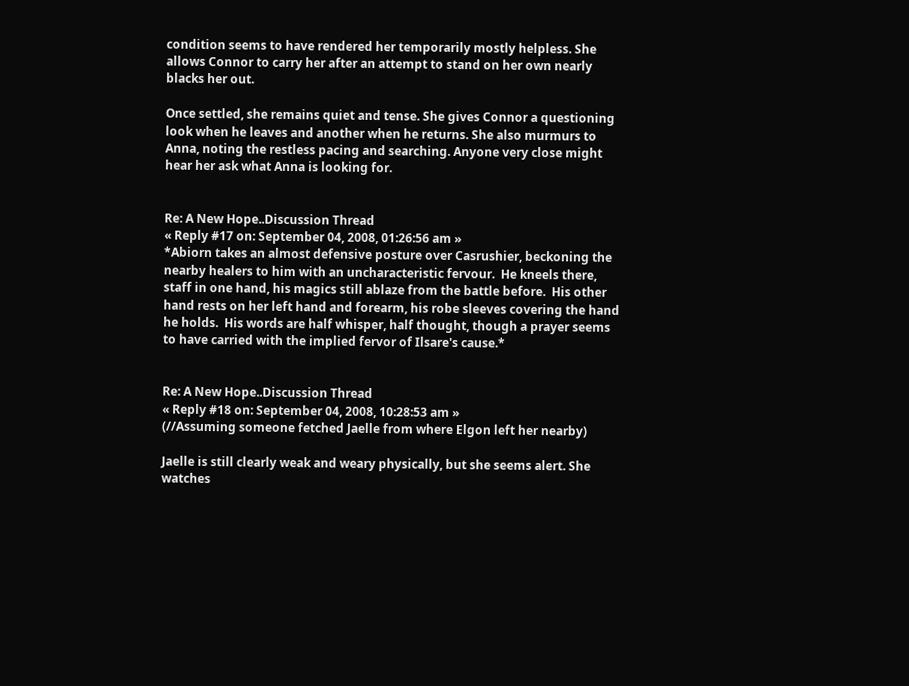condition seems to have rendered her temporarily mostly helpless. She allows Connor to carry her after an attempt to stand on her own nearly blacks her out.

Once settled, she remains quiet and tense. She gives Connor a questioning look when he leaves and another when he returns. She also murmurs to Anna, noting the restless pacing and searching. Anyone very close might hear her ask what Anna is looking for.


Re: A New Hope..Discussion Thread
« Reply #17 on: September 04, 2008, 01:26:56 am »
*Abiorn takes an almost defensive posture over Casrushier, beckoning the nearby healers to him with an uncharacteristic fervour.  He kneels there, staff in one hand, his magics still ablaze from the battle before.  His other hand rests on her left hand and forearm, his robe sleeves covering the hand he holds.  His words are half whisper, half thought, though a prayer seems to have carried with the implied fervor of Ilsare's cause.*


Re: A New Hope..Discussion Thread
« Reply #18 on: September 04, 2008, 10:28:53 am »
(//Assuming someone fetched Jaelle from where Elgon left her nearby)

Jaelle is still clearly weak and weary physically, but she seems alert. She watches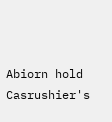Abiorn hold Casrushier's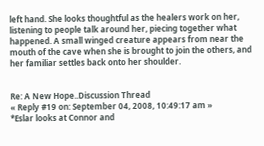left hand. She looks thoughtful as the healers work on her, listening to people talk around her, piecing together what happened. A small winged creature appears from near the mouth of the cave when she is brought to join the others, and her familiar settles back onto her shoulder.


Re: A New Hope..Discussion Thread
« Reply #19 on: September 04, 2008, 10:49:17 am »
*Eslar looks at Connor and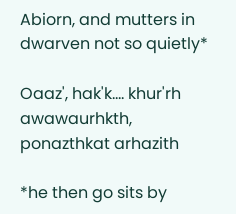Abiorn, and mutters in dwarven not so quietly*

Oaaz', hak'k.... khur'rh awawaurhkth, ponazthkat arhazith

*he then go sits by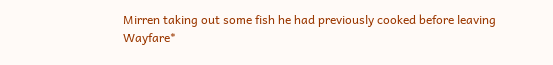Mirren taking out some fish he had previously cooked before leaving Wayfare*